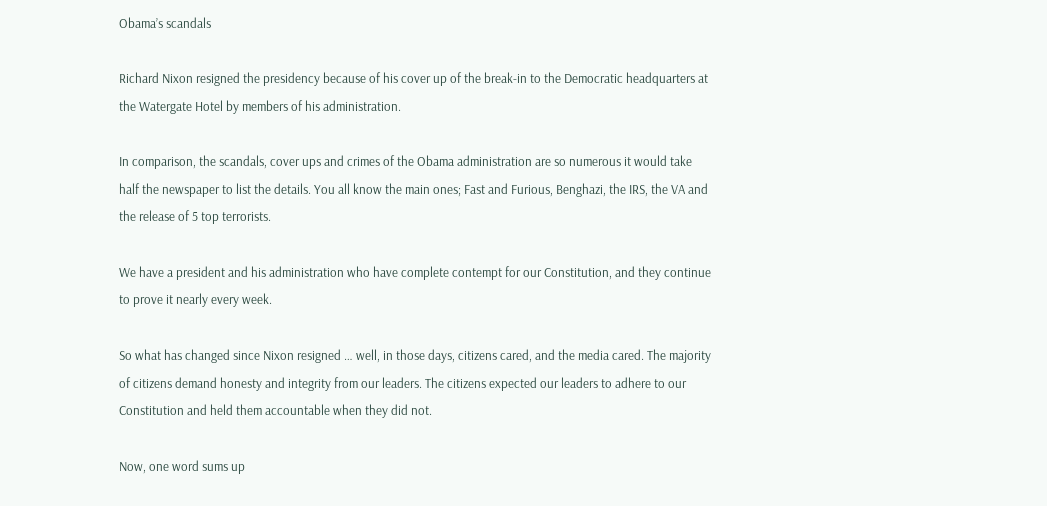Obama’s scandals

Richard Nixon resigned the presidency because of his cover up of the break-in to the Democratic headquarters at the Watergate Hotel by members of his administration.

In comparison, the scandals, cover ups and crimes of the Obama administration are so numerous it would take half the newspaper to list the details. You all know the main ones; Fast and Furious, Benghazi, the IRS, the VA and the release of 5 top terrorists.

We have a president and his administration who have complete contempt for our Constitution, and they continue to prove it nearly every week.

So what has changed since Nixon resigned … well, in those days, citizens cared, and the media cared. The majority of citizens demand honesty and integrity from our leaders. The citizens expected our leaders to adhere to our Constitution and held them accountable when they did not.

Now, one word sums up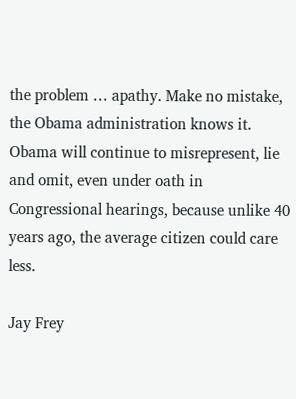the problem … apathy. Make no mistake, the Obama administration knows it. Obama will continue to misrepresent, lie and omit, even under oath in Congressional hearings, because unlike 40 years ago, the average citizen could care less.

Jay Frey